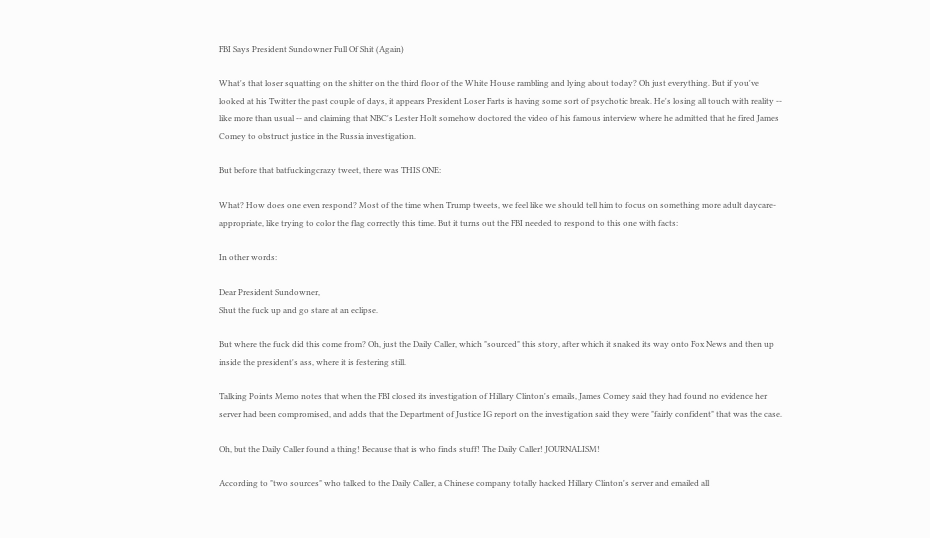FBI Says President Sundowner Full Of Shit (Again)

What's that loser squatting on the shitter on the third floor of the White House rambling and lying about today? Oh just everything. But if you've looked at his Twitter the past couple of days, it appears President Loser Farts is having some sort of psychotic break. He's losing all touch with reality -- like more than usual -- and claiming that NBC's Lester Holt somehow doctored the video of his famous interview where he admitted that he fired James Comey to obstruct justice in the Russia investigation.

But before that batfuckingcrazy tweet, there was THIS ONE:

What? How does one even respond? Most of the time when Trump tweets, we feel like we should tell him to focus on something more adult daycare-appropriate, like trying to color the flag correctly this time. But it turns out the FBI needed to respond to this one with facts:

In other words:

Dear President Sundowner,
Shut the fuck up and go stare at an eclipse.

But where the fuck did this come from? Oh, just the Daily Caller, which "sourced" this story, after which it snaked its way onto Fox News and then up inside the president's ass, where it is festering still.

Talking Points Memo notes that when the FBI closed its investigation of Hillary Clinton's emails, James Comey said they had found no evidence her server had been compromised, and adds that the Department of Justice IG report on the investigation said they were "fairly confident" that was the case.

Oh, but the Daily Caller found a thing! Because that is who finds stuff! The Daily Caller! JOURNALISM!

According to "two sources" who talked to the Daily Caller, a Chinese company totally hacked Hillary Clinton's server and emailed all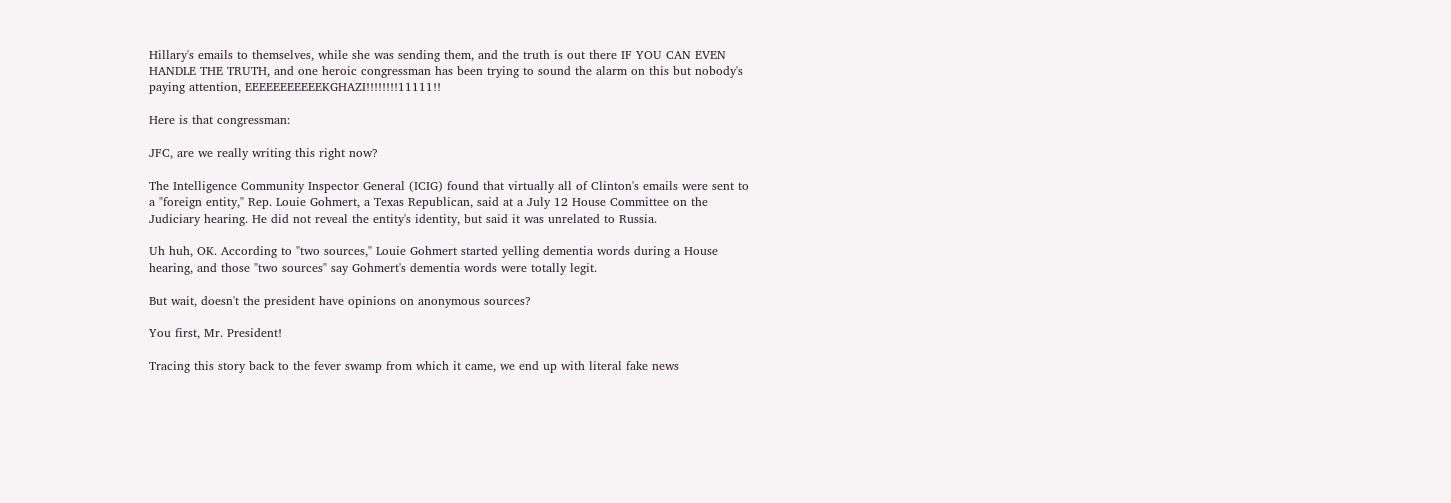Hillary's emails to themselves, while she was sending them, and the truth is out there IF YOU CAN EVEN HANDLE THE TRUTH, and one heroic congressman has been trying to sound the alarm on this but nobody's paying attention, EEEEEEEEEEEKGHAZI!!!!!!!!11111!!

Here is that congressman:

JFC, are we really writing this right now?

The Intelligence Community Inspector General (ICIG) found that virtually all of Clinton's emails were sent to a "foreign entity," Rep. Louie Gohmert, a Texas Republican, said at a July 12 House Committee on the Judiciary hearing. He did not reveal the entity's identity, but said it was unrelated to Russia.

Uh huh, OK. According to "two sources," Louie Gohmert started yelling dementia words during a House hearing, and those "two sources" say Gohmert's dementia words were totally legit.

But wait, doesn't the president have opinions on anonymous sources?

You first, Mr. President!

Tracing this story back to the fever swamp from which it came, we end up with literal fake news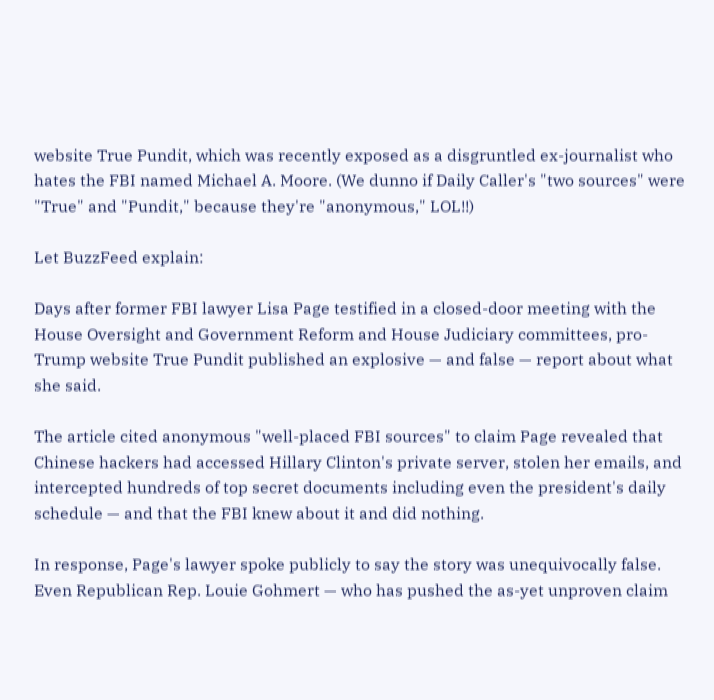website True Pundit, which was recently exposed as a disgruntled ex-journalist who hates the FBI named Michael A. Moore. (We dunno if Daily Caller's "two sources" were "True" and "Pundit," because they're "anonymous," LOL!!)

Let BuzzFeed explain:

Days after former FBI lawyer Lisa Page testified in a closed-door meeting with the House Oversight and Government Reform and House Judiciary committees, pro-Trump website True Pundit published an explosive — and false — report about what she said.

The article cited anonymous "well-placed FBI sources" to claim Page revealed that Chinese hackers had accessed Hillary Clinton's private server, stolen her emails, and intercepted hundreds of top secret documents including even the president's daily schedule — and that the FBI knew about it and did nothing.

In response, Page's lawyer spoke publicly to say the story was unequivocally false. Even Republican Rep. Louie Gohmert — who has pushed the as-yet unproven claim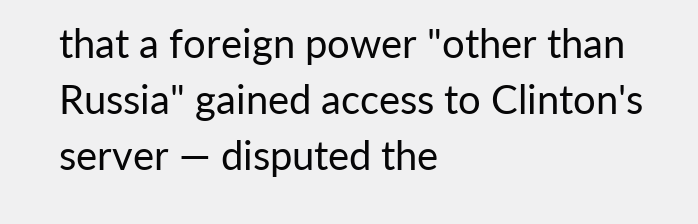that a foreign power "other than Russia" gained access to Clinton's server — disputed the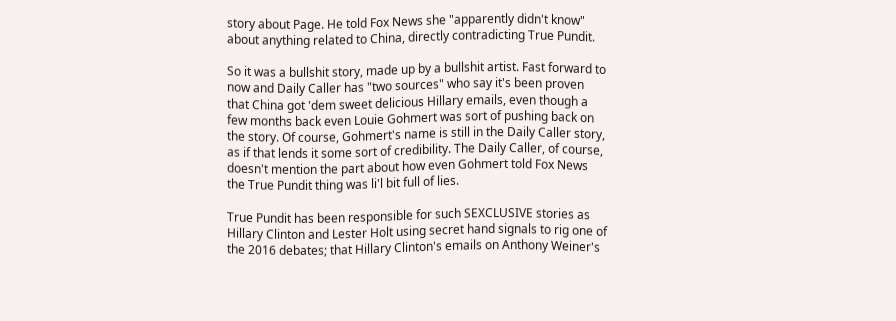story about Page. He told Fox News she "apparently didn't know" about anything related to China, directly contradicting True Pundit.

So it was a bullshit story, made up by a bullshit artist. Fast forward to now and Daily Caller has "two sources" who say it's been proven that China got 'dem sweet delicious Hillary emails, even though a few months back even Louie Gohmert was sort of pushing back on the story. Of course, Gohmert's name is still in the Daily Caller story, as if that lends it some sort of credibility. The Daily Caller, of course, doesn't mention the part about how even Gohmert told Fox News the True Pundit thing was li'l bit full of lies.

True Pundit has been responsible for such SEXCLUSIVE stories as Hillary Clinton and Lester Holt using secret hand signals to rig one of the 2016 debates; that Hillary Clinton's emails on Anthony Weiner's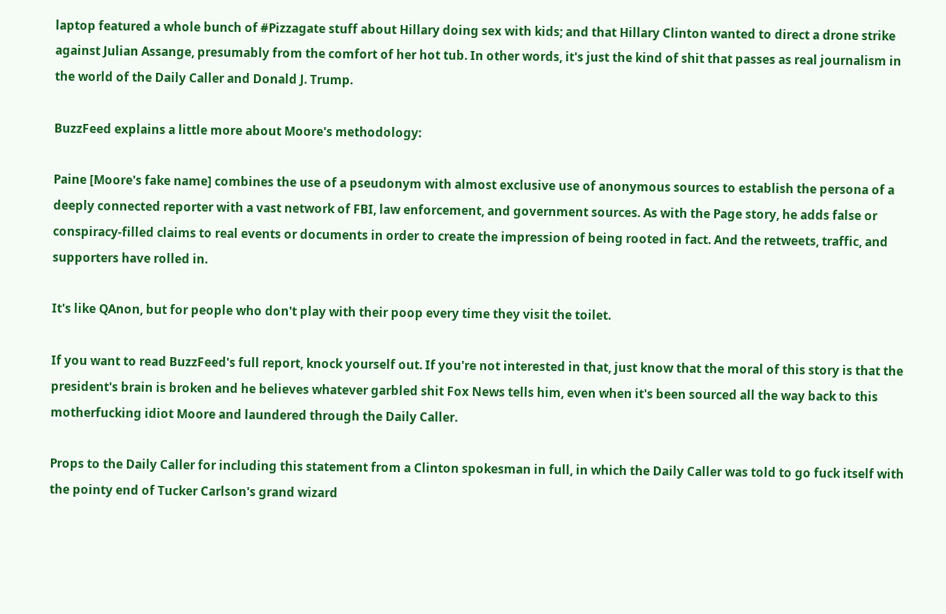laptop featured a whole bunch of #Pizzagate stuff about Hillary doing sex with kids; and that Hillary Clinton wanted to direct a drone strike against Julian Assange, presumably from the comfort of her hot tub. In other words, it's just the kind of shit that passes as real journalism in the world of the Daily Caller and Donald J. Trump.

BuzzFeed explains a little more about Moore's methodology:

Paine [Moore's fake name] combines the use of a pseudonym with almost exclusive use of anonymous sources to establish the persona of a deeply connected reporter with a vast network of FBI, law enforcement, and government sources. As with the Page story, he adds false or conspiracy-filled claims to real events or documents in order to create the impression of being rooted in fact. And the retweets, traffic, and supporters have rolled in.

It's like QAnon, but for people who don't play with their poop every time they visit the toilet.

If you want to read BuzzFeed's full report, knock yourself out. If you're not interested in that, just know that the moral of this story is that the president's brain is broken and he believes whatever garbled shit Fox News tells him, even when it's been sourced all the way back to this motherfucking idiot Moore and laundered through the Daily Caller.

Props to the Daily Caller for including this statement from a Clinton spokesman in full, in which the Daily Caller was told to go fuck itself with the pointy end of Tucker Carlson's grand wizard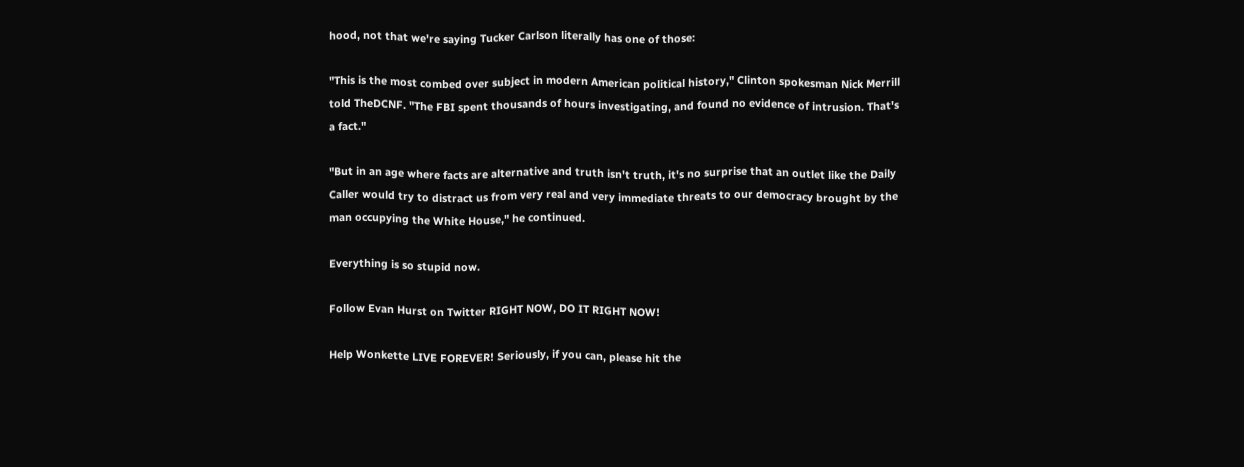hood, not that we're saying Tucker Carlson literally has one of those:

"This is the most combed over subject in modern American political history," Clinton spokesman Nick Merrill told TheDCNF. "The FBI spent thousands of hours investigating, and found no evidence of intrusion. That's a fact."

"But in an age where facts are alternative and truth isn't truth, it's no surprise that an outlet like the Daily Caller would try to distract us from very real and very immediate threats to our democracy brought by the man occupying the White House," he continued.

Everything is so stupid now.

Follow Evan Hurst on Twitter RIGHT NOW, DO IT RIGHT NOW!

Help Wonkette LIVE FOREVER! Seriously, if you can, please hit the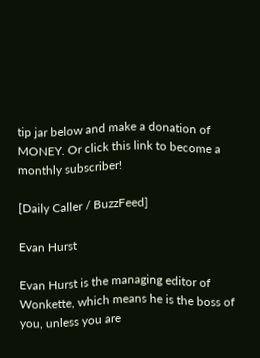tip jar below and make a donation of MONEY. Or click this link to become a monthly subscriber!

[Daily Caller / BuzzFeed]

Evan Hurst

Evan Hurst is the managing editor of Wonkette, which means he is the boss of you, unless you are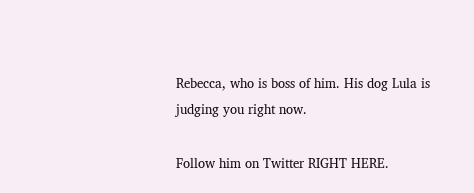Rebecca, who is boss of him. His dog Lula is judging you right now.

Follow him on Twitter RIGHT HERE.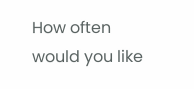How often would you like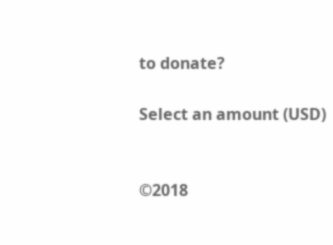to donate?

Select an amount (USD)


©2018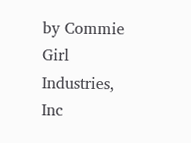by Commie Girl Industries, Inc